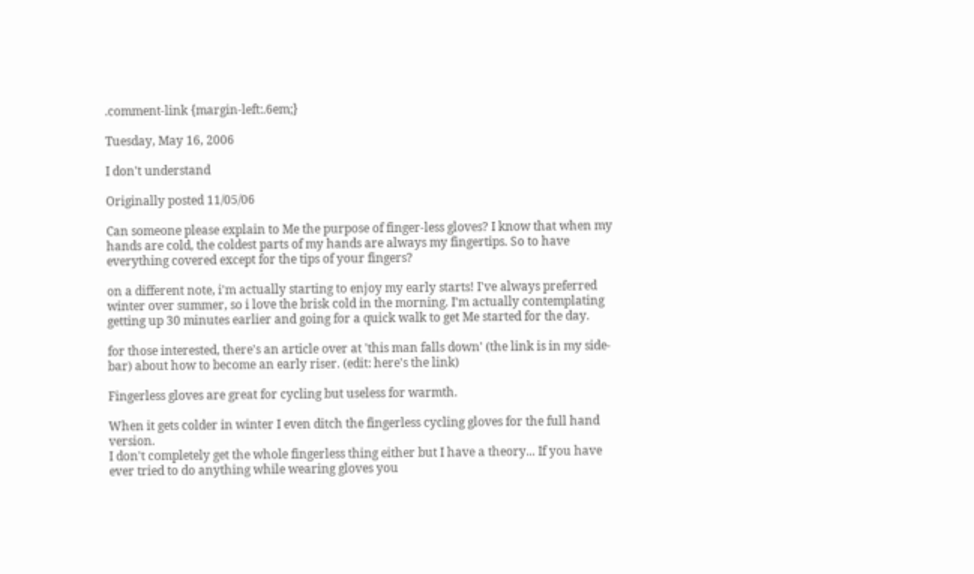.comment-link {margin-left:.6em;}

Tuesday, May 16, 2006

I don't understand

Originally posted 11/05/06

Can someone please explain to Me the purpose of finger-less gloves? I know that when my hands are cold, the coldest parts of my hands are always my fingertips. So to have everything covered except for the tips of your fingers?

on a different note, i'm actually starting to enjoy my early starts! I've always preferred winter over summer, so i love the brisk cold in the morning. I'm actually contemplating getting up 30 minutes earlier and going for a quick walk to get Me started for the day.

for those interested, there's an article over at 'this man falls down' (the link is in my side-bar) about how to become an early riser. (edit: here's the link)

Fingerless gloves are great for cycling but useless for warmth.

When it gets colder in winter I even ditch the fingerless cycling gloves for the full hand version.
I don't completely get the whole fingerless thing either but I have a theory... If you have ever tried to do anything while wearing gloves you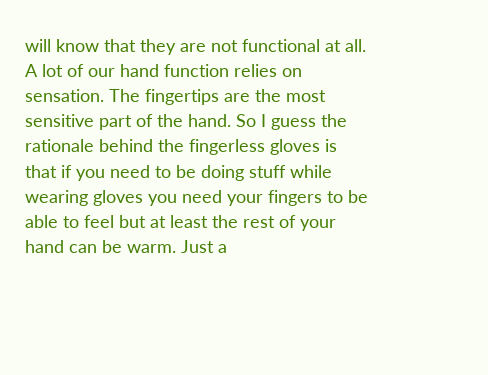will know that they are not functional at all. A lot of our hand function relies on sensation. The fingertips are the most sensitive part of the hand. So I guess the rationale behind the fingerless gloves is that if you need to be doing stuff while wearing gloves you need your fingers to be able to feel but at least the rest of your hand can be warm. Just a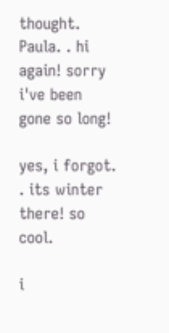thought.
Paula. . hi again! sorry i've been gone so long!

yes, i forgot. . its winter there! so cool.

i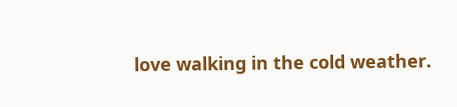love walking in the cold weather.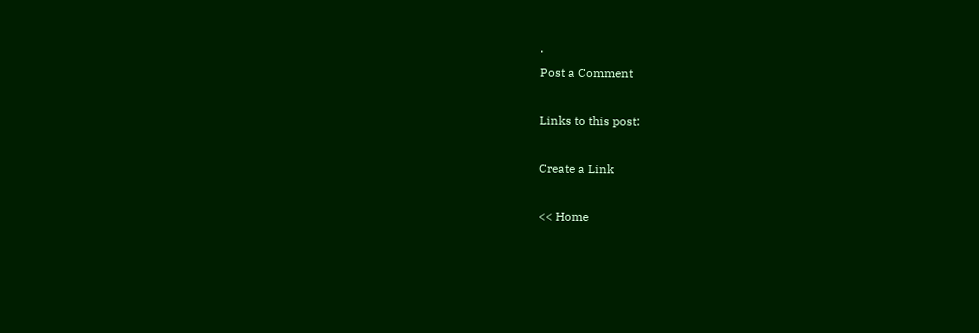.
Post a Comment

Links to this post:

Create a Link

<< Home